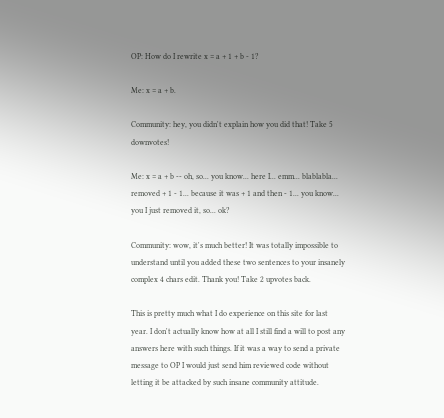OP: How do I rewrite x = a + 1 + b - 1?

Me: x = a + b.

Community: hey, you didn't explain how you did that! Take 5 downvotes!

Me: x = a + b -- oh, so... you know... here I... emm... blablabla... removed + 1 - 1... because it was + 1 and then - 1... you know... you I just removed it, so... ok?

Community: wow, it's much better! It was totally impossible to understand until you added these two sentences to your insanely complex 4 chars edit. Thank you! Take 2 upvotes back.

This is pretty much what I do experience on this site for last year. I don't actually know how at all I still find a will to post any answers here with such things. If it was a way to send a private message to OP I would just send him reviewed code without letting it be attacked by such insane community attitude.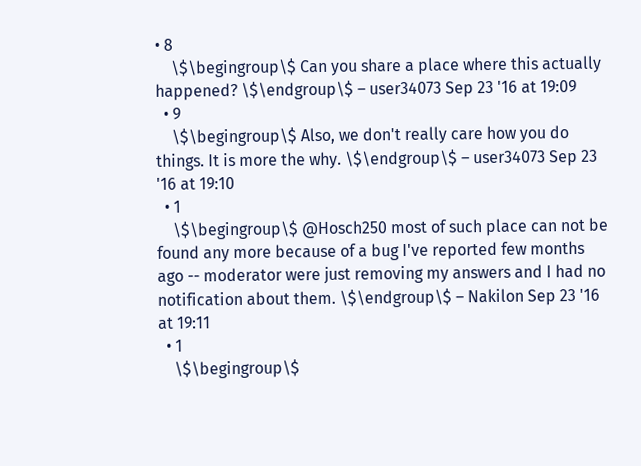• 8
    \$\begingroup\$ Can you share a place where this actually happened? \$\endgroup\$ – user34073 Sep 23 '16 at 19:09
  • 9
    \$\begingroup\$ Also, we don't really care how you do things. It is more the why. \$\endgroup\$ – user34073 Sep 23 '16 at 19:10
  • 1
    \$\begingroup\$ @Hosch250 most of such place can not be found any more because of a bug I've reported few months ago -- moderator were just removing my answers and I had no notification about them. \$\endgroup\$ – Nakilon Sep 23 '16 at 19:11
  • 1
    \$\begingroup\$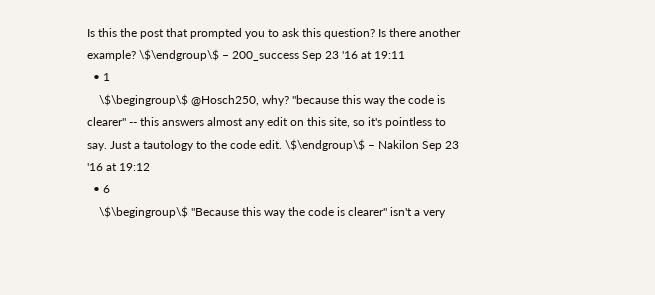Is this the post that prompted you to ask this question? Is there another example? \$\endgroup\$ – 200_success Sep 23 '16 at 19:11
  • 1
    \$\begingroup\$ @Hosch250, why? "because this way the code is clearer" -- this answers almost any edit on this site, so it's pointless to say. Just a tautology to the code edit. \$\endgroup\$ – Nakilon Sep 23 '16 at 19:12
  • 6
    \$\begingroup\$ "Because this way the code is clearer" isn't a very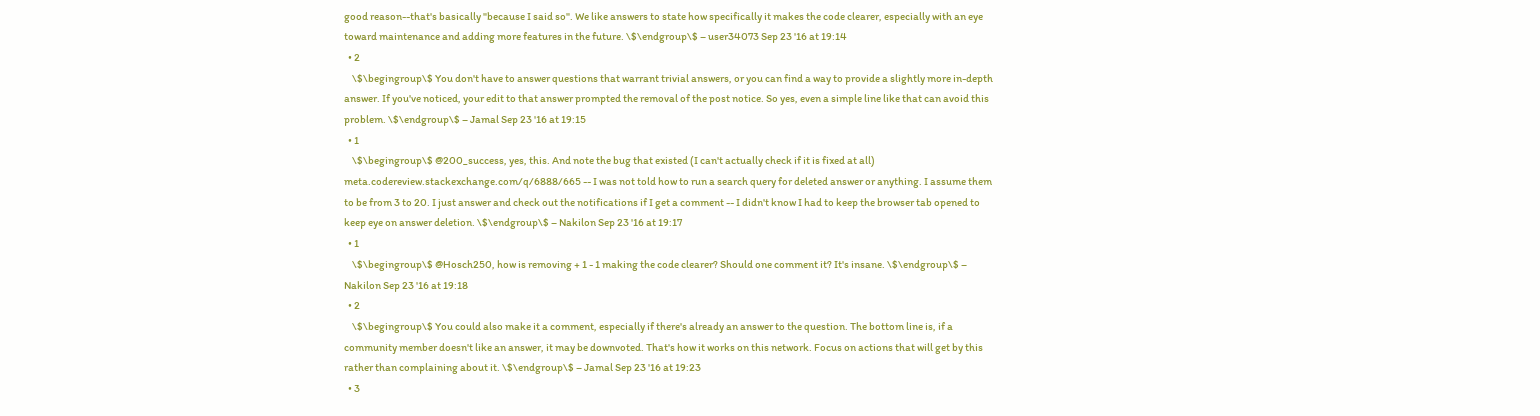good reason--that's basically "because I said so". We like answers to state how specifically it makes the code clearer, especially with an eye toward maintenance and adding more features in the future. \$\endgroup\$ – user34073 Sep 23 '16 at 19:14
  • 2
    \$\begingroup\$ You don't have to answer questions that warrant trivial answers, or you can find a way to provide a slightly more in-depth answer. If you've noticed, your edit to that answer prompted the removal of the post notice. So yes, even a simple line like that can avoid this problem. \$\endgroup\$ – Jamal Sep 23 '16 at 19:15
  • 1
    \$\begingroup\$ @200_success, yes, this. And note the bug that existed (I can't actually check if it is fixed at all) meta.codereview.stackexchange.com/q/6888/665 -- I was not told how to run a search query for deleted answer or anything. I assume them to be from 3 to 20. I just answer and check out the notifications if I get a comment -- I didn't know I had to keep the browser tab opened to keep eye on answer deletion. \$\endgroup\$ – Nakilon Sep 23 '16 at 19:17
  • 1
    \$\begingroup\$ @Hosch250, how is removing + 1 - 1 making the code clearer? Should one comment it? It's insane. \$\endgroup\$ – Nakilon Sep 23 '16 at 19:18
  • 2
    \$\begingroup\$ You could also make it a comment, especially if there's already an answer to the question. The bottom line is, if a community member doesn't like an answer, it may be downvoted. That's how it works on this network. Focus on actions that will get by this rather than complaining about it. \$\endgroup\$ – Jamal Sep 23 '16 at 19:23
  • 3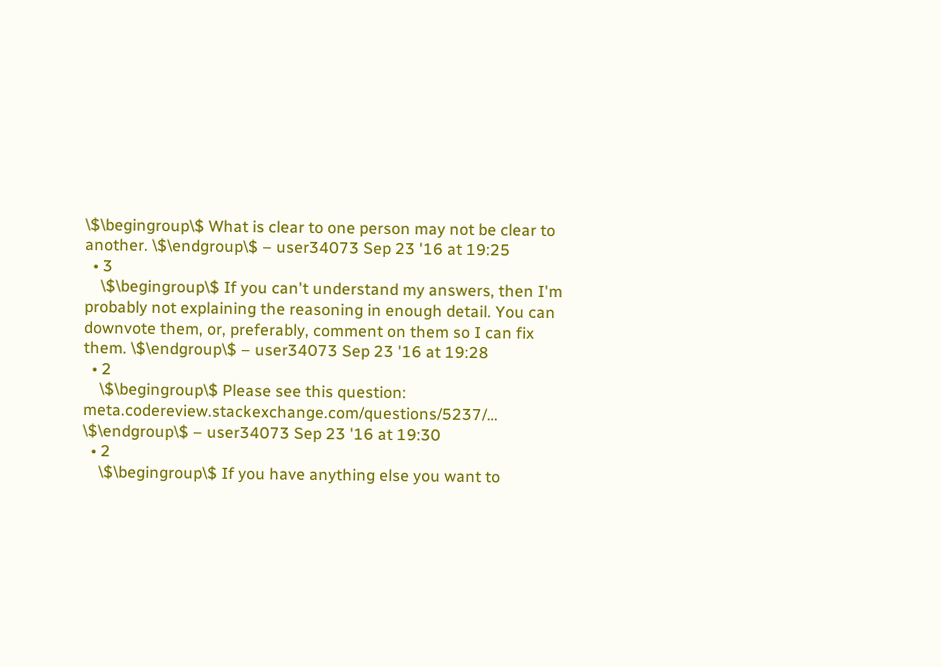\$\begingroup\$ What is clear to one person may not be clear to another. \$\endgroup\$ – user34073 Sep 23 '16 at 19:25
  • 3
    \$\begingroup\$ If you can't understand my answers, then I'm probably not explaining the reasoning in enough detail. You can downvote them, or, preferably, comment on them so I can fix them. \$\endgroup\$ – user34073 Sep 23 '16 at 19:28
  • 2
    \$\begingroup\$ Please see this question: meta.codereview.stackexchange.com/questions/5237/… \$\endgroup\$ – user34073 Sep 23 '16 at 19:30
  • 2
    \$\begingroup\$ If you have anything else you want to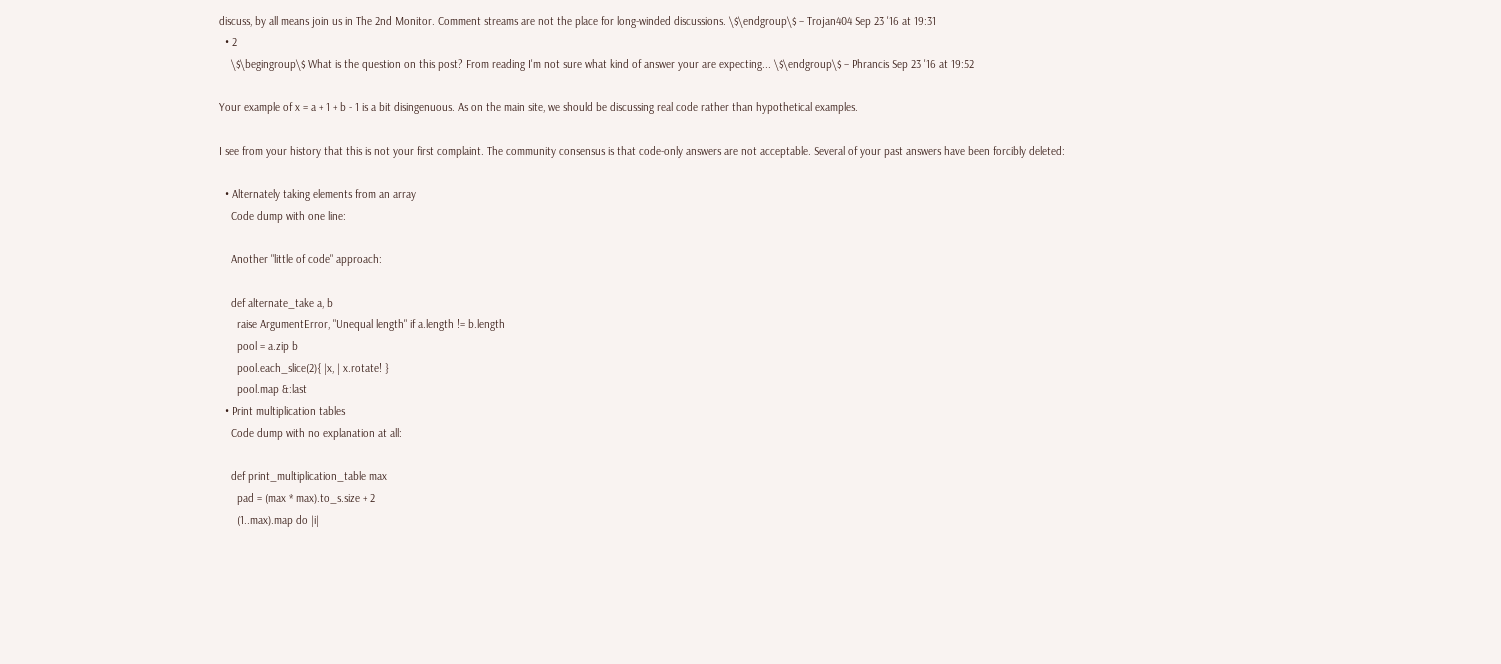discuss, by all means join us in The 2nd Monitor. Comment streams are not the place for long-winded discussions. \$\endgroup\$ – Trojan404 Sep 23 '16 at 19:31
  • 2
    \$\begingroup\$ What is the question on this post? From reading I'm not sure what kind of answer your are expecting... \$\endgroup\$ – Phrancis Sep 23 '16 at 19:52

Your example of x = a + 1 + b - 1 is a bit disingenuous. As on the main site, we should be discussing real code rather than hypothetical examples.

I see from your history that this is not your first complaint. The community consensus is that code-only answers are not acceptable. Several of your past answers have been forcibly deleted:

  • Alternately taking elements from an array
    Code dump with one line:

    Another "little of code" approach:

    def alternate_take a, b
      raise ArgumentError, "Unequal length" if a.length != b.length
      pool = a.zip b
      pool.each_slice(2){ |x, | x.rotate! }
      pool.map &:last
  • Print multiplication tables
    Code dump with no explanation at all:

    def print_multiplication_table max
      pad = (max * max).to_s.size + 2
      (1..max).map do |i|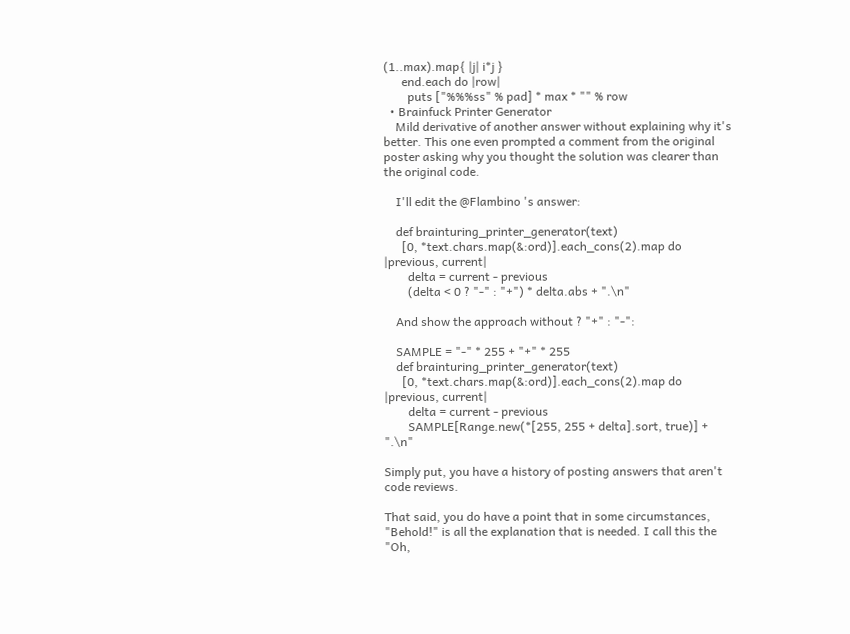(1..max).map{ |j| i*j }
      end.each do |row|
        puts ["%%%ss" % pad] * max * "" % row
  • Brainfuck Printer Generator
    Mild derivative of another answer without explaining why it's better. This one even prompted a comment from the original poster asking why you thought the solution was clearer than the original code.

    I'll edit the @Flambino 's answer:

    def brainturing_printer_generator(text)
      [0, *text.chars.map(&:ord)].each_cons(2).map do |previous, current|
        delta = current - previous
        (delta < 0 ? "-" : "+") * delta.abs + ".\n"

    And show the approach without ? "+" : "-":

    SAMPLE = "-" * 255 + "+" * 255
    def brainturing_printer_generator(text)
      [0, *text.chars.map(&:ord)].each_cons(2).map do |previous, current|
        delta = current - previous
        SAMPLE[Range.new(*[255, 255 + delta].sort, true)] + ".\n"

Simply put, you have a history of posting answers that aren't code reviews.

That said, you do have a point that in some circumstances, "Behold!" is all the explanation that is needed. I call this the "Oh,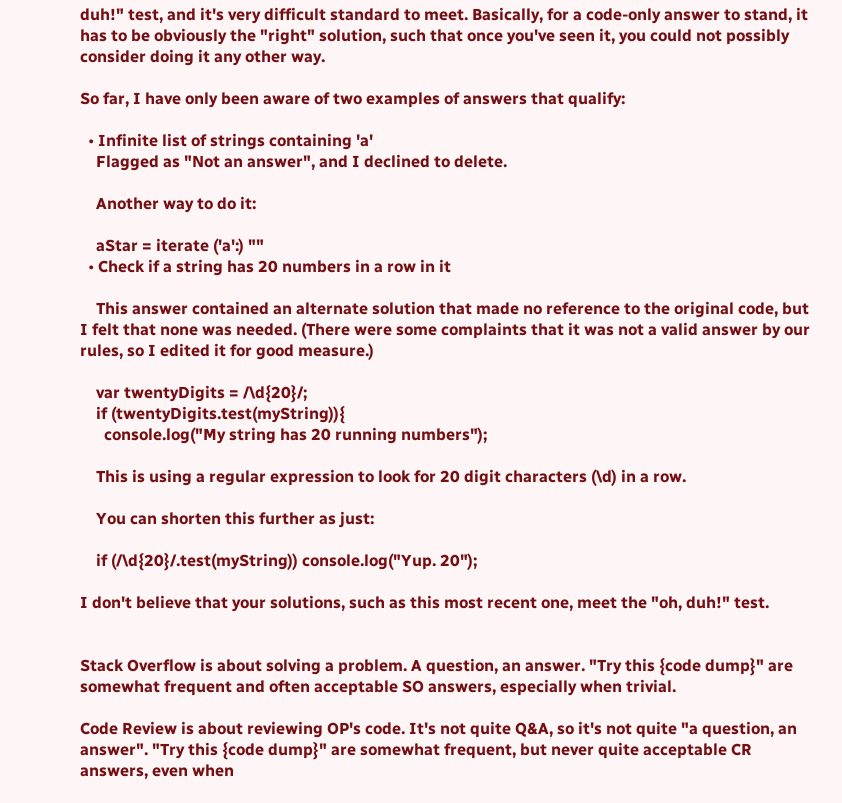duh!" test, and it's very difficult standard to meet. Basically, for a code-only answer to stand, it has to be obviously the "right" solution, such that once you've seen it, you could not possibly consider doing it any other way.

So far, I have only been aware of two examples of answers that qualify:

  • Infinite list of strings containing 'a'
    Flagged as "Not an answer", and I declined to delete.

    Another way to do it:

    aStar = iterate ('a':) ""
  • Check if a string has 20 numbers in a row in it

    This answer contained an alternate solution that made no reference to the original code, but I felt that none was needed. (There were some complaints that it was not a valid answer by our rules, so I edited it for good measure.)

    var twentyDigits = /\d{20}/;
    if (twentyDigits.test(myString)){
      console.log("My string has 20 running numbers");

    This is using a regular expression to look for 20 digit characters (\d) in a row.

    You can shorten this further as just:

    if (/\d{20}/.test(myString)) console.log("Yup. 20");

I don't believe that your solutions, such as this most recent one, meet the "oh, duh!" test.


Stack Overflow is about solving a problem. A question, an answer. "Try this {code dump}" are somewhat frequent and often acceptable SO answers, especially when trivial.

Code Review is about reviewing OP's code. It's not quite Q&A, so it's not quite "a question, an answer". "Try this {code dump}" are somewhat frequent, but never quite acceptable CR answers, even when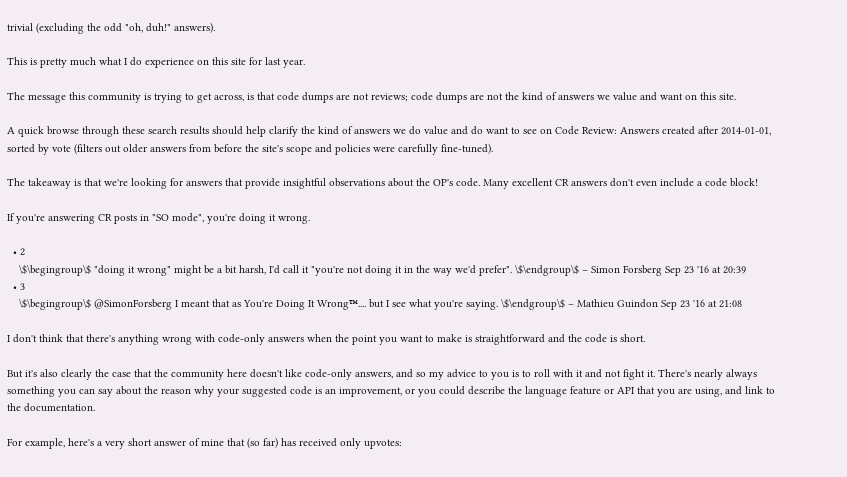trivial (excluding the odd "oh, duh!" answers).

This is pretty much what I do experience on this site for last year.

The message this community is trying to get across, is that code dumps are not reviews; code dumps are not the kind of answers we value and want on this site.

A quick browse through these search results should help clarify the kind of answers we do value and do want to see on Code Review: Answers created after 2014-01-01, sorted by vote (filters out older answers from before the site's scope and policies were carefully fine-tuned).

The takeaway is that we're looking for answers that provide insightful observations about the OP's code. Many excellent CR answers don't even include a code block!

If you're answering CR posts in "SO mode", you're doing it wrong.

  • 2
    \$\begingroup\$ "doing it wrong" might be a bit harsh, I'd call it "you're not doing it in the way we'd prefer". \$\endgroup\$ – Simon Forsberg Sep 23 '16 at 20:39
  • 3
    \$\begingroup\$ @SimonForsberg I meant that as You're Doing It Wrong™.... but I see what you're saying. \$\endgroup\$ – Mathieu Guindon Sep 23 '16 at 21:08

I don't think that there's anything wrong with code-only answers when the point you want to make is straightforward and the code is short.

But it's also clearly the case that the community here doesn't like code-only answers, and so my advice to you is to roll with it and not fight it. There's nearly always something you can say about the reason why your suggested code is an improvement, or you could describe the language feature or API that you are using, and link to the documentation.

For example, here's a very short answer of mine that (so far) has received only upvotes: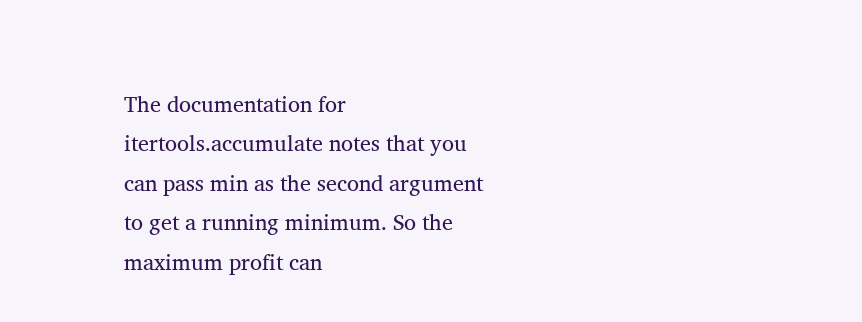The documentation for itertools.accumulate notes that you can pass min as the second argument to get a running minimum. So the maximum profit can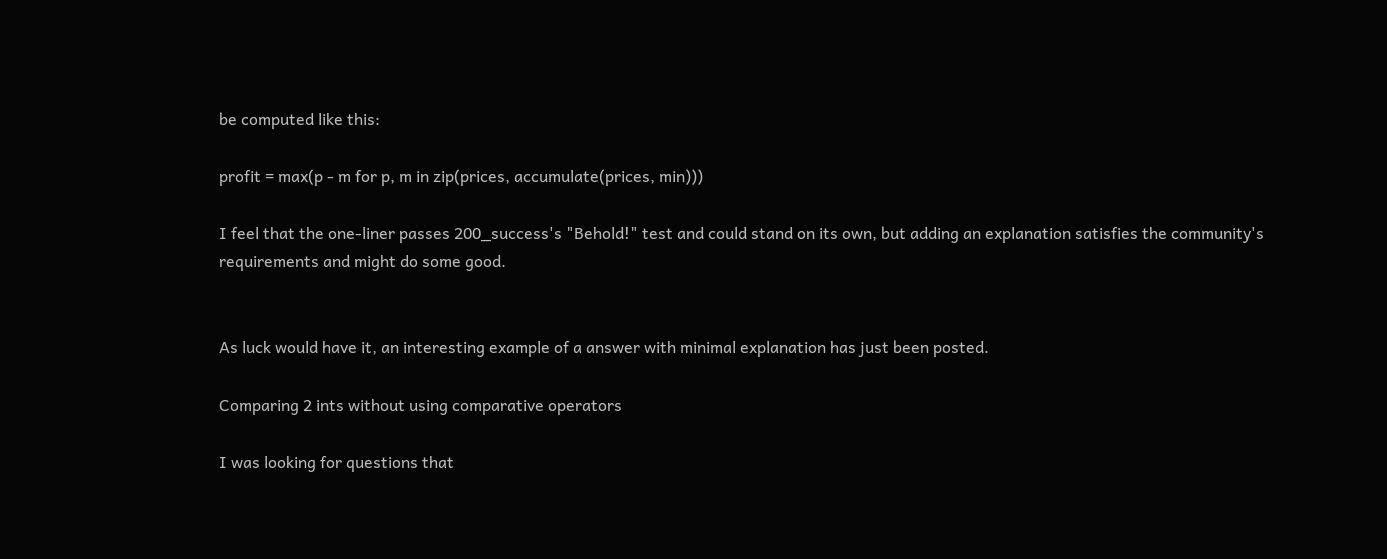be computed like this:

profit = max(p - m for p, m in zip(prices, accumulate(prices, min)))

I feel that the one-liner passes 200_success's "Behold!" test and could stand on its own, but adding an explanation satisfies the community's requirements and might do some good.


As luck would have it, an interesting example of a answer with minimal explanation has just been posted.

Comparing 2 ints without using comparative operators

I was looking for questions that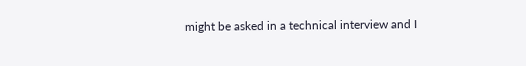might be asked in a technical interview and I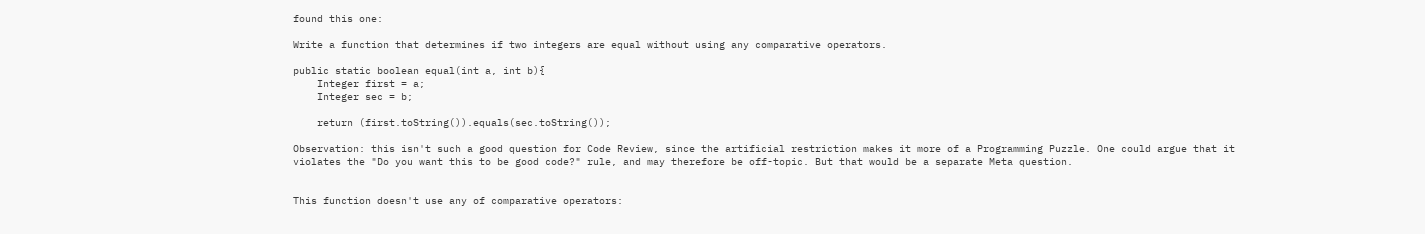found this one:

Write a function that determines if two integers are equal without using any comparative operators.

public static boolean equal(int a, int b){
    Integer first = a;
    Integer sec = b;

    return (first.toString()).equals(sec.toString());

Observation: this isn't such a good question for Code Review, since the artificial restriction makes it more of a Programming Puzzle. One could argue that it violates the "Do you want this to be good code?" rule, and may therefore be off-topic. But that would be a separate Meta question.


This function doesn't use any of comparative operators: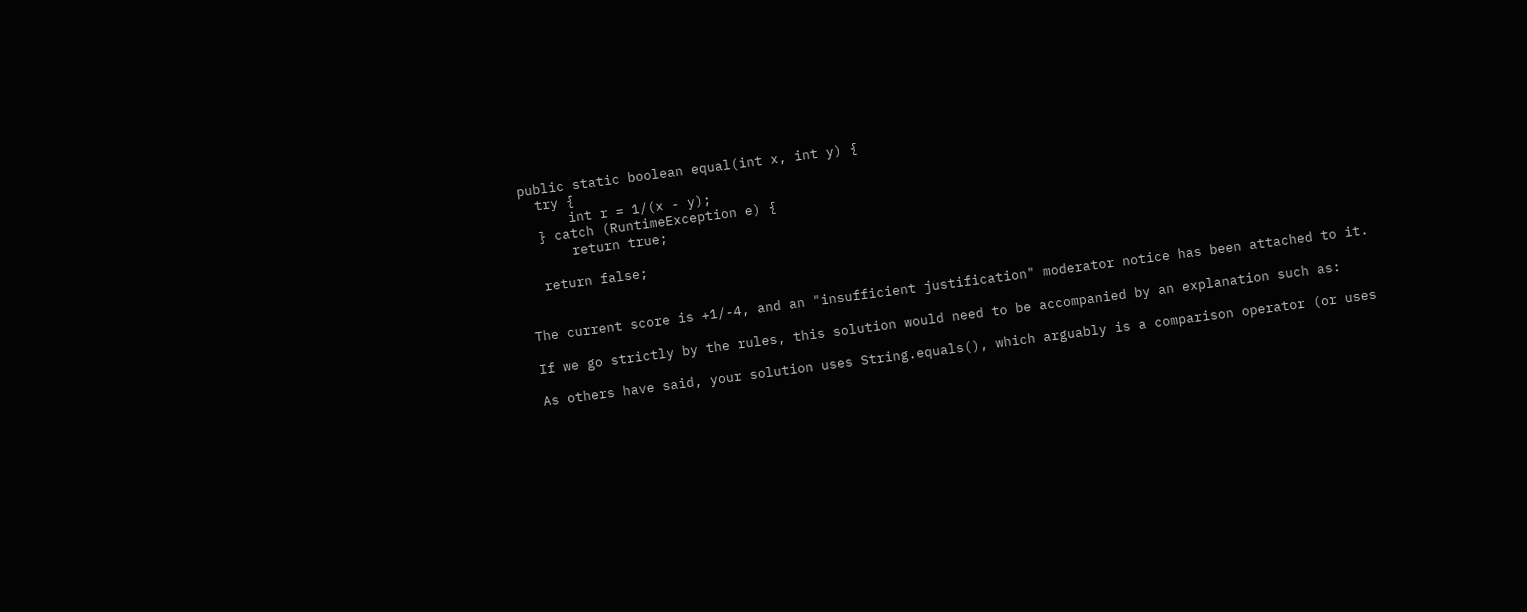public static boolean equal(int x, int y) {
  try {
      int r = 1/(x - y);
  } catch (RuntimeException e) {
      return true;

  return false;


The current score is +1/-4, and an "insufficient justification" moderator notice has been attached to it.

If we go strictly by the rules, this solution would need to be accompanied by an explanation such as:

As others have said, your solution uses String.equals(), which arguably is a comparison operator (or uses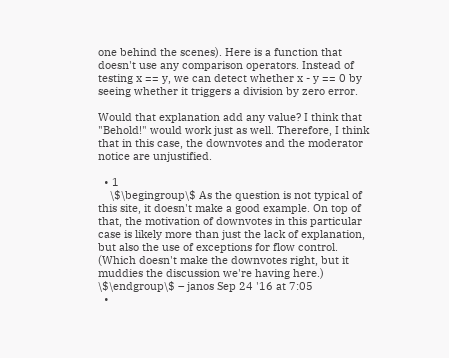one behind the scenes). Here is a function that doesn't use any comparison operators. Instead of testing x == y, we can detect whether x - y == 0 by seeing whether it triggers a division by zero error.

Would that explanation add any value? I think that "Behold!" would work just as well. Therefore, I think that in this case, the downvotes and the moderator notice are unjustified.

  • 1
    \$\begingroup\$ As the question is not typical of this site, it doesn't make a good example. On top of that, the motivation of downvotes in this particular case is likely more than just the lack of explanation, but also the use of exceptions for flow control. (Which doesn't make the downvotes right, but it muddies the discussion we're having here.) \$\endgroup\$ – janos Sep 24 '16 at 7:05
  •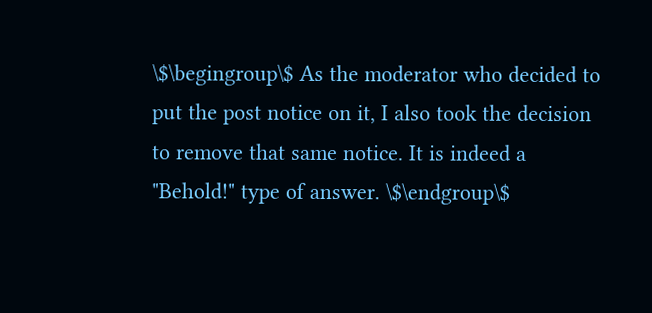\$\begingroup\$ As the moderator who decided to put the post notice on it, I also took the decision to remove that same notice. It is indeed a "Behold!" type of answer. \$\endgroup\$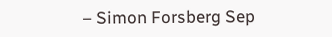– Simon Forsberg Sep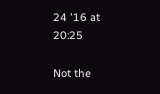24 '16 at 20:25

Not the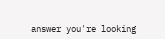answer you're looking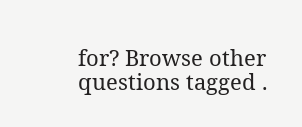for? Browse other questions tagged .